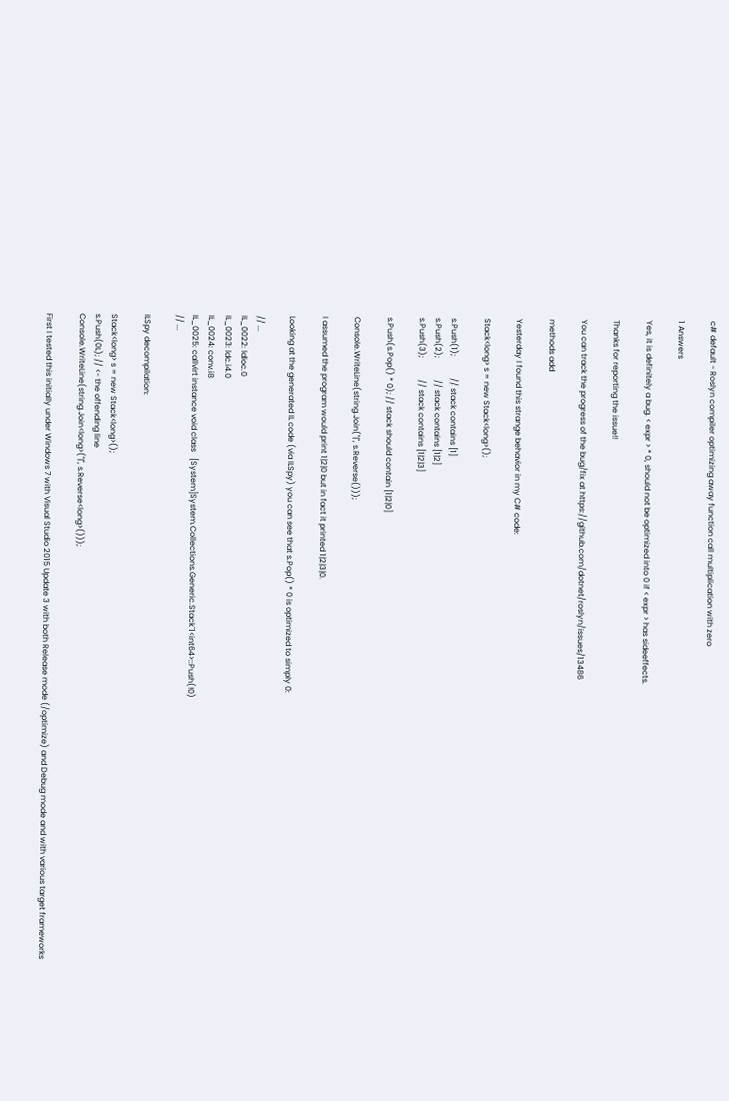c# default - Roslyn compiler optimizing away function call multiplication with zero

1 Answers

Yes, it is definitely a bug. < expr > * 0, should not be optimized into 0 if < expr > has sideeffects.

Thanks for reporting the issue!!

You can track the progress of the bug/fix at https://github.com/dotnet/roslyn/issues/13486

methods add

Yesterday I found this strange behavior in my C# code:

Stack<long> s = new Stack<long>();

s.Push(1);           // stack contains [1]
s.Push(2);           // stack contains [1|2]
s.Push(3);           // stack contains [1|2|3]

s.Push(s.Pop() * 0); // stack should contain [1|2|0]

Console.WriteLine(string.Join("|", s.Reverse()));

I assumed the program would print 1|2|0 but in fact it printed 1|2|3|0.

Looking at the generated IL code (via ILSpy) you can see that s.Pop() * 0 is optimized to simply 0:

// ...
IL_0022: ldloc.0
IL_0023: ldc.i4.0
IL_0024: conv.i8
IL_0025: callvirt instance void class   [System]System.Collections.Generic.Stack`1<int64>::Push(!0)
// ...

ILSpy decompilation:

Stack<long> s = new Stack<long>();
s.Push(0L); // <- the offending line
Console.WriteLine(string.Join<long>("|", s.Reverse<long>()));

First I tested this initially under Windows 7 with Visual Studio 2015 Update 3 with both Release mode (/optimize) and Debug mode and with various target frameworks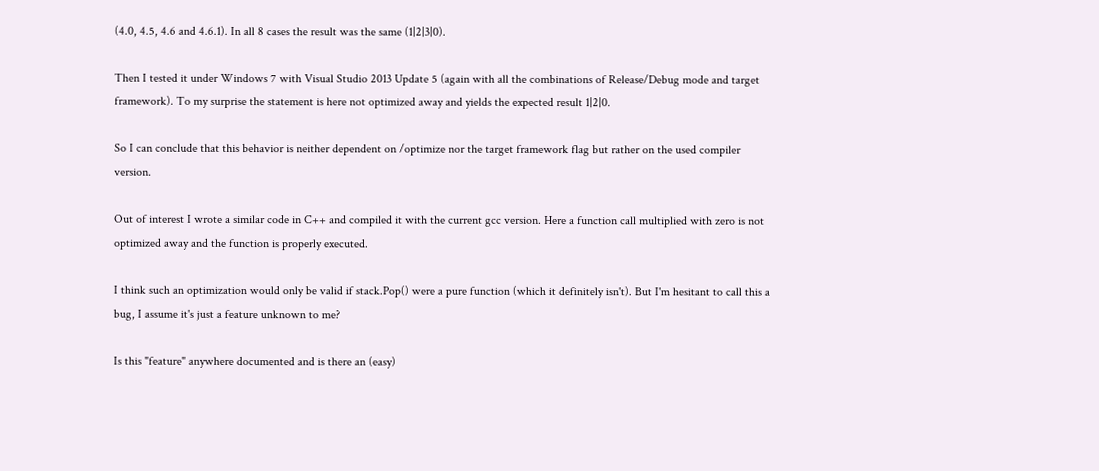(4.0, 4.5, 4.6 and 4.6.1). In all 8 cases the result was the same (1|2|3|0).

Then I tested it under Windows 7 with Visual Studio 2013 Update 5 (again with all the combinations of Release/Debug mode and target framework). To my surprise the statement is here not optimized away and yields the expected result 1|2|0.

So I can conclude that this behavior is neither dependent on /optimize nor the target framework flag but rather on the used compiler version.

Out of interest I wrote a similar code in C++ and compiled it with the current gcc version. Here a function call multiplied with zero is not optimized away and the function is properly executed.

I think such an optimization would only be valid if stack.Pop() were a pure function (which it definitely isn't). But I'm hesitant to call this a bug, I assume it's just a feature unknown to me?

Is this "feature" anywhere documented and is there an (easy)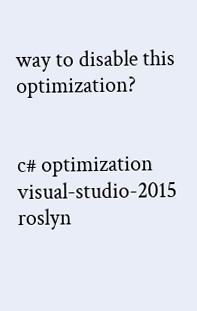way to disable this optimization?


c# optimization visual-studio-2015 roslyn